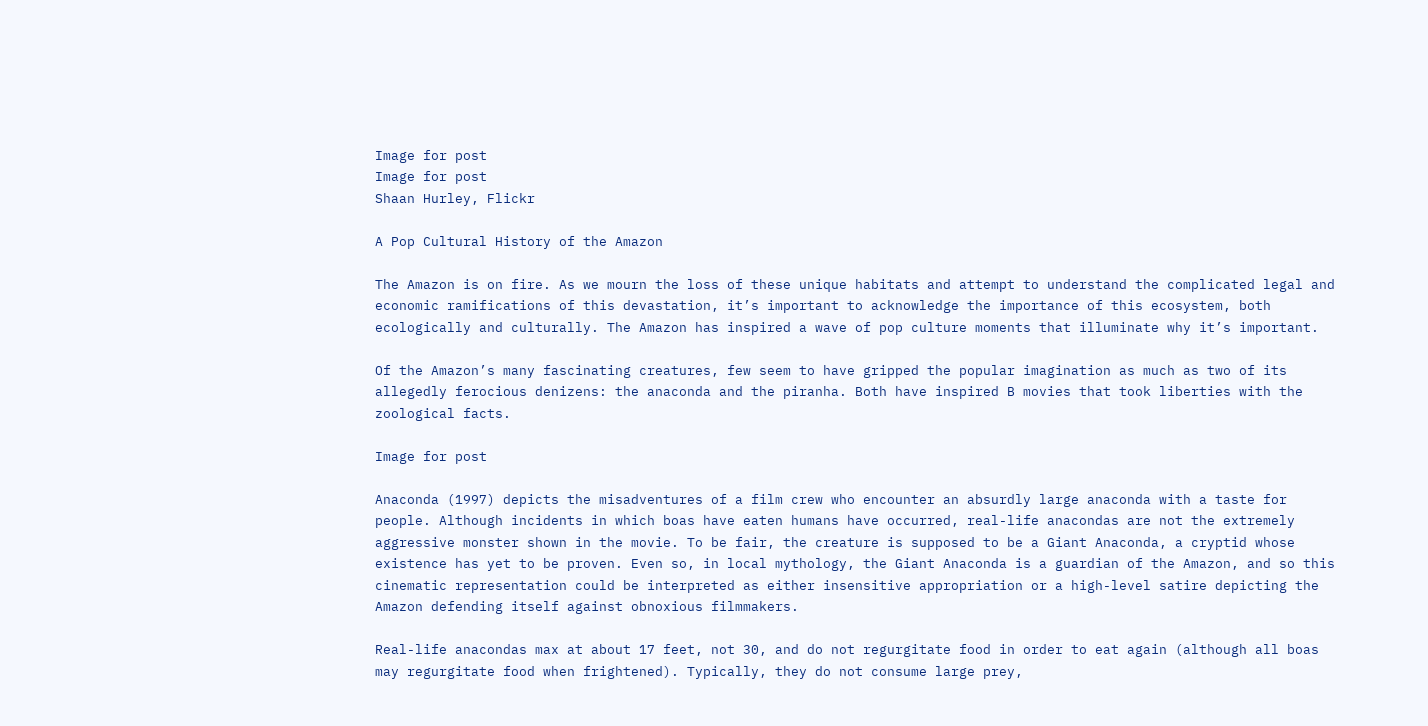Image for post
Image for post
Shaan Hurley, Flickr

A Pop Cultural History of the Amazon

The Amazon is on fire. As we mourn the loss of these unique habitats and attempt to understand the complicated legal and economic ramifications of this devastation, it’s important to acknowledge the importance of this ecosystem, both ecologically and culturally. The Amazon has inspired a wave of pop culture moments that illuminate why it’s important.

Of the Amazon’s many fascinating creatures, few seem to have gripped the popular imagination as much as two of its allegedly ferocious denizens: the anaconda and the piranha. Both have inspired B movies that took liberties with the zoological facts.

Image for post

Anaconda (1997) depicts the misadventures of a film crew who encounter an absurdly large anaconda with a taste for people. Although incidents in which boas have eaten humans have occurred, real-life anacondas are not the extremely aggressive monster shown in the movie. To be fair, the creature is supposed to be a Giant Anaconda, a cryptid whose existence has yet to be proven. Even so, in local mythology, the Giant Anaconda is a guardian of the Amazon, and so this cinematic representation could be interpreted as either insensitive appropriation or a high-level satire depicting the Amazon defending itself against obnoxious filmmakers.

Real-life anacondas max at about 17 feet, not 30, and do not regurgitate food in order to eat again (although all boas may regurgitate food when frightened). Typically, they do not consume large prey,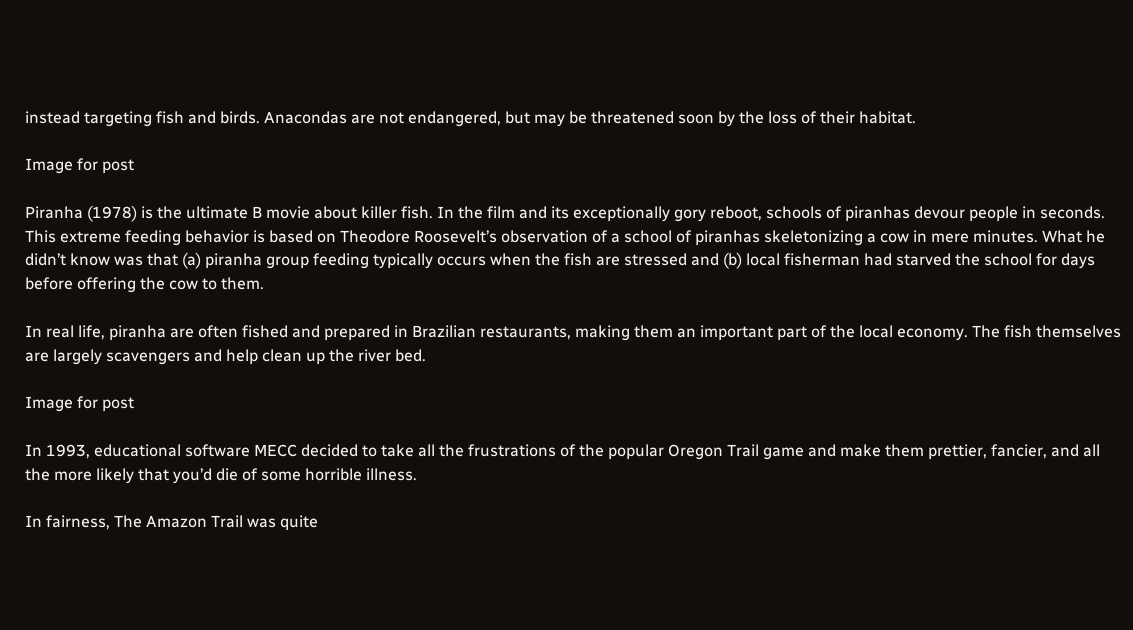instead targeting fish and birds. Anacondas are not endangered, but may be threatened soon by the loss of their habitat.

Image for post

Piranha (1978) is the ultimate B movie about killer fish. In the film and its exceptionally gory reboot, schools of piranhas devour people in seconds. This extreme feeding behavior is based on Theodore Roosevelt’s observation of a school of piranhas skeletonizing a cow in mere minutes. What he didn’t know was that (a) piranha group feeding typically occurs when the fish are stressed and (b) local fisherman had starved the school for days before offering the cow to them.

In real life, piranha are often fished and prepared in Brazilian restaurants, making them an important part of the local economy. The fish themselves are largely scavengers and help clean up the river bed.

Image for post

In 1993, educational software MECC decided to take all the frustrations of the popular Oregon Trail game and make them prettier, fancier, and all the more likely that you’d die of some horrible illness.

In fairness, The Amazon Trail was quite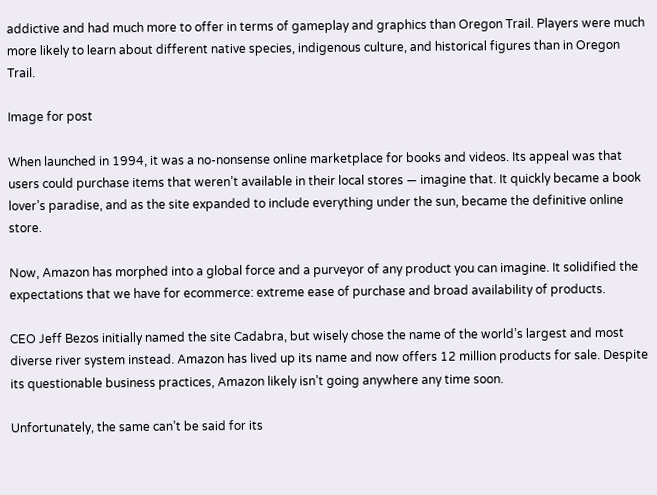addictive and had much more to offer in terms of gameplay and graphics than Oregon Trail. Players were much more likely to learn about different native species, indigenous culture, and historical figures than in Oregon Trail.

Image for post

When launched in 1994, it was a no-nonsense online marketplace for books and videos. Its appeal was that users could purchase items that weren’t available in their local stores — imagine that. It quickly became a book lover’s paradise, and as the site expanded to include everything under the sun, became the definitive online store.

Now, Amazon has morphed into a global force and a purveyor of any product you can imagine. It solidified the expectations that we have for ecommerce: extreme ease of purchase and broad availability of products.

CEO Jeff Bezos initially named the site Cadabra, but wisely chose the name of the world’s largest and most diverse river system instead. Amazon has lived up its name and now offers 12 million products for sale. Despite its questionable business practices, Amazon likely isn’t going anywhere any time soon.

Unfortunately, the same can’t be said for its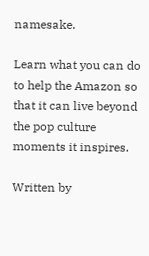namesake.

Learn what you can do to help the Amazon so that it can live beyond the pop culture moments it inspires.

Written by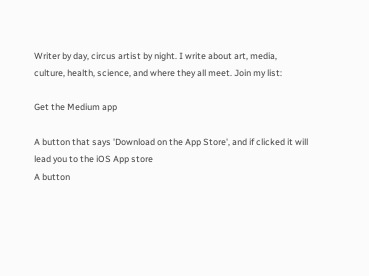Writer by day, circus artist by night. I write about art, media, culture, health, science, and where they all meet. Join my list:

Get the Medium app

A button that says 'Download on the App Store', and if clicked it will lead you to the iOS App store
A button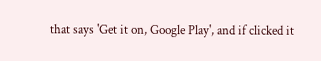that says 'Get it on, Google Play', and if clicked it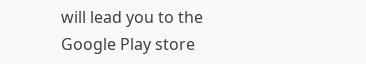will lead you to the Google Play store